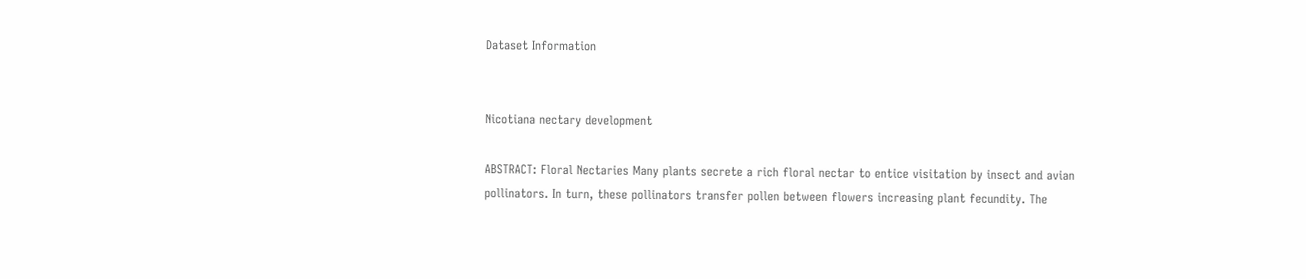Dataset Information


Nicotiana nectary development

ABSTRACT: Floral Nectaries Many plants secrete a rich floral nectar to entice visitation by insect and avian pollinators. In turn, these pollinators transfer pollen between flowers increasing plant fecundity. The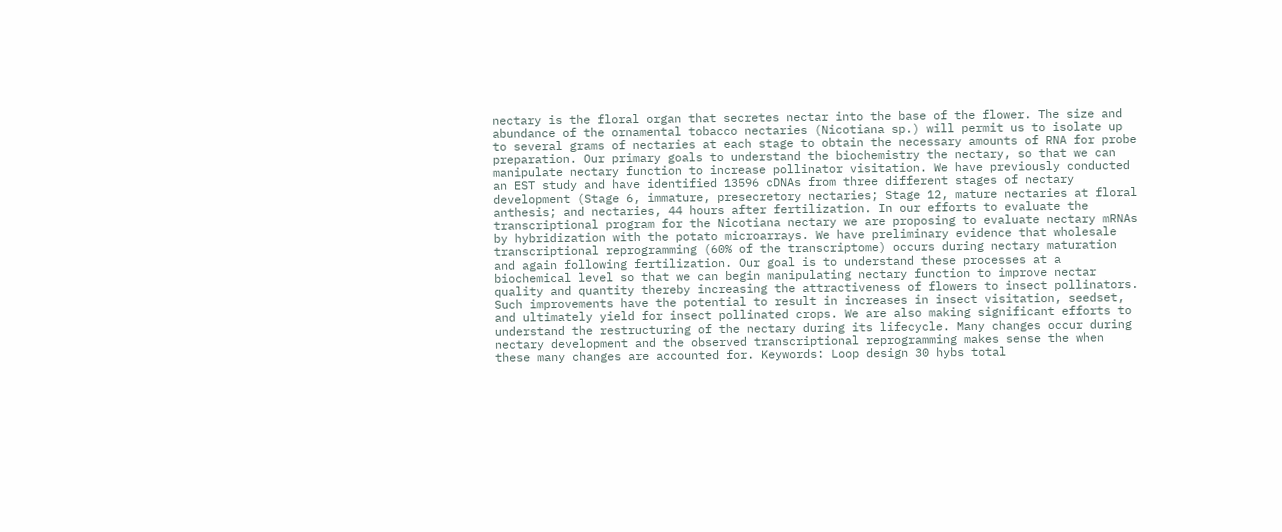nectary is the floral organ that secretes nectar into the base of the flower. The size and abundance of the ornamental tobacco nectaries (Nicotiana sp.) will permit us to isolate up to several grams of nectaries at each stage to obtain the necessary amounts of RNA for probe preparation. Our primary goals to understand the biochemistry the nectary, so that we can manipulate nectary function to increase pollinator visitation. We have previously conducted an EST study and have identified 13596 cDNAs from three different stages of nectary development (Stage 6, immature, presecretory nectaries; Stage 12, mature nectaries at floral anthesis; and nectaries, 44 hours after fertilization. In our efforts to evaluate the transcriptional program for the Nicotiana nectary we are proposing to evaluate nectary mRNAs by hybridization with the potato microarrays. We have preliminary evidence that wholesale transcriptional reprogramming (60% of the transcriptome) occurs during nectary maturation and again following fertilization. Our goal is to understand these processes at a biochemical level so that we can begin manipulating nectary function to improve nectar quality and quantity thereby increasing the attractiveness of flowers to insect pollinators. Such improvements have the potential to result in increases in insect visitation, seedset, and ultimately yield for insect pollinated crops. We are also making significant efforts to understand the restructuring of the nectary during its lifecycle. Many changes occur during nectary development and the observed transcriptional reprogramming makes sense the when these many changes are accounted for. Keywords: Loop design 30 hybs total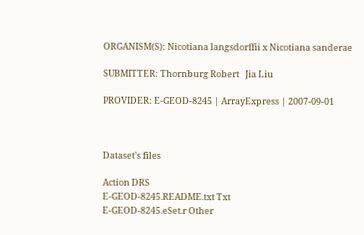ORGANISM(S): Nicotiana langsdorffii x Nicotiana sanderae

SUBMITTER: Thornburg Robert   Jia Liu

PROVIDER: E-GEOD-8245 | ArrayExpress | 2007-09-01



Dataset's files

Action DRS
E-GEOD-8245.README.txt Txt
E-GEOD-8245.eSet.r Other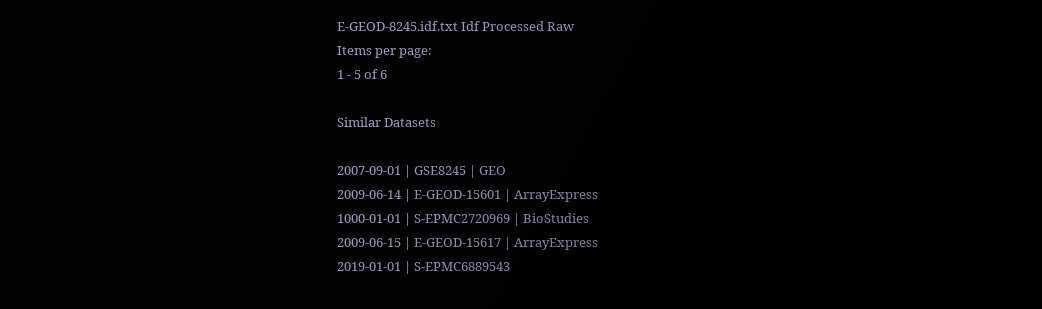E-GEOD-8245.idf.txt Idf Processed Raw
Items per page:
1 - 5 of 6

Similar Datasets

2007-09-01 | GSE8245 | GEO
2009-06-14 | E-GEOD-15601 | ArrayExpress
1000-01-01 | S-EPMC2720969 | BioStudies
2009-06-15 | E-GEOD-15617 | ArrayExpress
2019-01-01 | S-EPMC6889543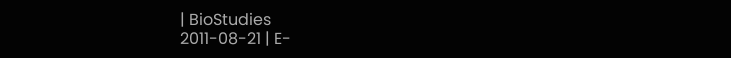| BioStudies
2011-08-21 | E-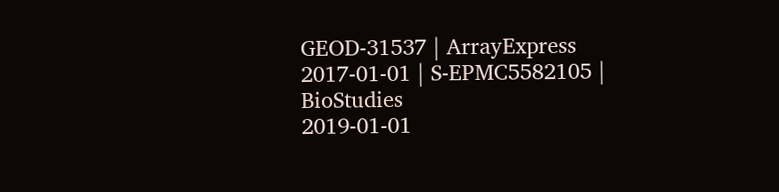GEOD-31537 | ArrayExpress
2017-01-01 | S-EPMC5582105 | BioStudies
2019-01-01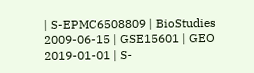| S-EPMC6508809 | BioStudies
2009-06-15 | GSE15601 | GEO
2019-01-01 | S-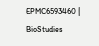EPMC6593460 | BioStudies